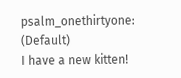psalm_onethirtyone: (Default)
I have a new kitten!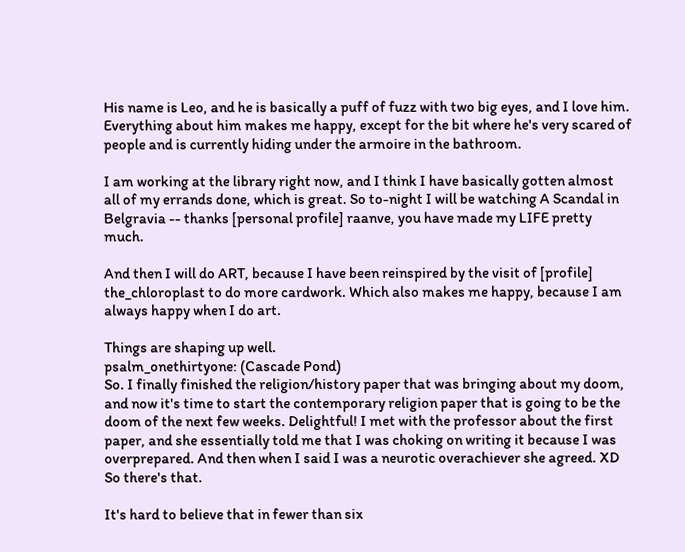His name is Leo, and he is basically a puff of fuzz with two big eyes, and I love him. Everything about him makes me happy, except for the bit where he's very scared of people and is currently hiding under the armoire in the bathroom.

I am working at the library right now, and I think I have basically gotten almost all of my errands done, which is great. So to-night I will be watching A Scandal in Belgravia -- thanks [personal profile] raanve, you have made my LIFE pretty much.

And then I will do ART, because I have been reinspired by the visit of [profile] the_chloroplast to do more cardwork. Which also makes me happy, because I am always happy when I do art.

Things are shaping up well.
psalm_onethirtyone: (Cascade Pond)
So. I finally finished the religion/history paper that was bringing about my doom, and now it's time to start the contemporary religion paper that is going to be the doom of the next few weeks. Delightful! I met with the professor about the first paper, and she essentially told me that I was choking on writing it because I was overprepared. And then when I said I was a neurotic overachiever she agreed. XD So there's that.

It's hard to believe that in fewer than six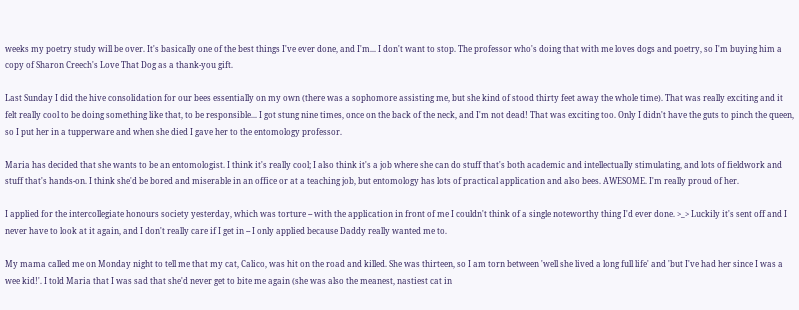weeks my poetry study will be over. It's basically one of the best things I've ever done, and I'm... I don't want to stop. The professor who's doing that with me loves dogs and poetry, so I'm buying him a copy of Sharon Creech's Love That Dog as a thank-you gift.

Last Sunday I did the hive consolidation for our bees essentially on my own (there was a sophomore assisting me, but she kind of stood thirty feet away the whole time). That was really exciting and it felt really cool to be doing something like that, to be responsible... I got stung nine times, once on the back of the neck, and I'm not dead! That was exciting too. Only I didn't have the guts to pinch the queen, so I put her in a tupperware and when she died I gave her to the entomology professor.

Maria has decided that she wants to be an entomologist. I think it's really cool; I also think it's a job where she can do stuff that's both academic and intellectually stimulating, and lots of fieldwork and stuff that's hands-on. I think she'd be bored and miserable in an office or at a teaching job, but entomology has lots of practical application and also bees. AWESOME. I'm really proud of her.

I applied for the intercollegiate honours society yesterday, which was torture -- with the application in front of me I couldn't think of a single noteworthy thing I'd ever done. >_> Luckily it's sent off and I never have to look at it again, and I don't really care if I get in -- I only applied because Daddy really wanted me to.

My mama called me on Monday night to tell me that my cat, Calico, was hit on the road and killed. She was thirteen, so I am torn between 'well she lived a long full life' and 'but I've had her since I was a wee kid!'. I told Maria that I was sad that she'd never get to bite me again (she was also the meanest, nastiest cat in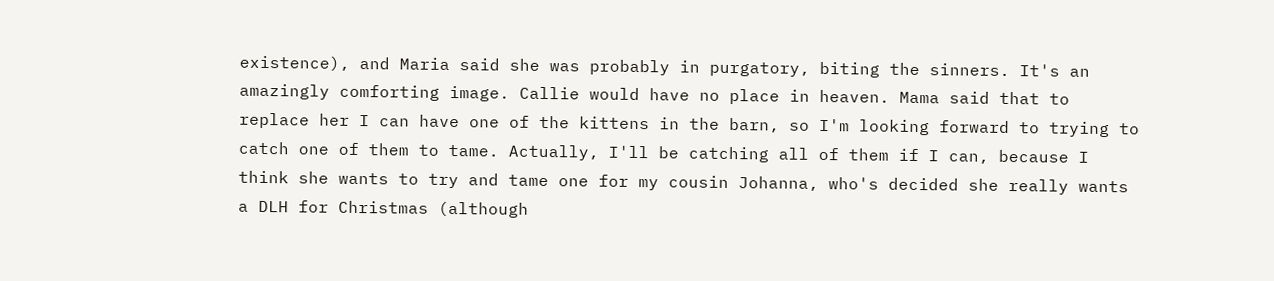existence), and Maria said she was probably in purgatory, biting the sinners. It's an amazingly comforting image. Callie would have no place in heaven. Mama said that to replace her I can have one of the kittens in the barn, so I'm looking forward to trying to catch one of them to tame. Actually, I'll be catching all of them if I can, because I think she wants to try and tame one for my cousin Johanna, who's decided she really wants a DLH for Christmas (although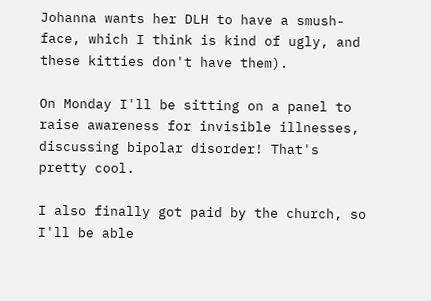Johanna wants her DLH to have a smush-face, which I think is kind of ugly, and these kitties don't have them).

On Monday I'll be sitting on a panel to raise awareness for invisible illnesses, discussing bipolar disorder! That's pretty cool.

I also finally got paid by the church, so I'll be able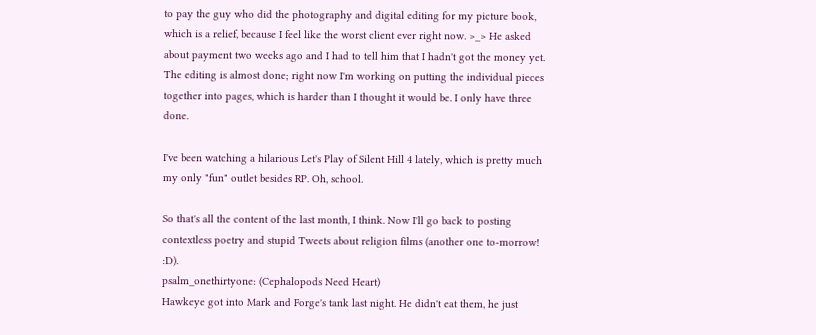to pay the guy who did the photography and digital editing for my picture book, which is a relief, because I feel like the worst client ever right now. >_> He asked about payment two weeks ago and I had to tell him that I hadn't got the money yet. The editing is almost done; right now I'm working on putting the individual pieces together into pages, which is harder than I thought it would be. I only have three done.

I've been watching a hilarious Let's Play of Silent Hill 4 lately, which is pretty much my only "fun" outlet besides RP. Oh, school.

So that's all the content of the last month, I think. Now I'll go back to posting contextless poetry and stupid Tweets about religion films (another one to-morrow! :D).
psalm_onethirtyone: (Cephalopods Need Heart)
Hawkeye got into Mark and Forge's tank last night. He didn't eat them, he just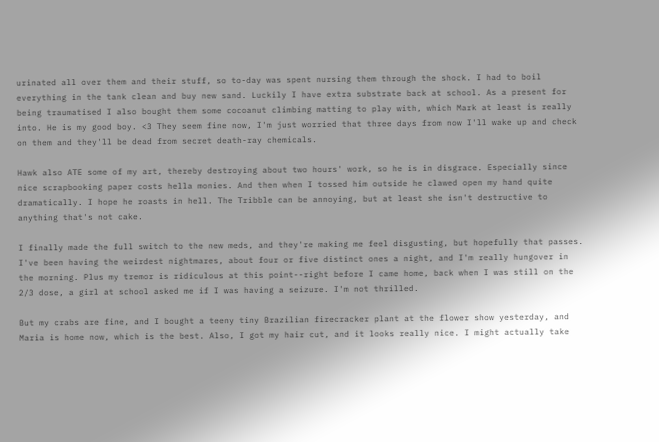urinated all over them and their stuff, so to-day was spent nursing them through the shock. I had to boil everything in the tank clean and buy new sand. Luckily I have extra substrate back at school. As a present for being traumatised I also bought them some cocoanut climbing matting to play with, which Mark at least is really into. He is my good boy. <3 They seem fine now, I'm just worried that three days from now I'll wake up and check on them and they'll be dead from secret death-ray chemicals.

Hawk also ATE some of my art, thereby destroying about two hours' work, so he is in disgrace. Especially since nice scrapbooking paper costs hella monies. And then when I tossed him outside he clawed open my hand quite dramatically. I hope he roasts in hell. The Tribble can be annoying, but at least she isn't destructive to anything that's not cake.

I finally made the full switch to the new meds, and they're making me feel disgusting, but hopefully that passes. I've been having the weirdest nightmares, about four or five distinct ones a night, and I'm really hungover in the morning. Plus my tremor is ridiculous at this point--right before I came home, back when I was still on the 2/3 dose, a girl at school asked me if I was having a seizure. I'm not thrilled.

But my crabs are fine, and I bought a teeny tiny Brazilian firecracker plant at the flower show yesterday, and Maria is home now, which is the best. Also, I got my hair cut, and it looks really nice. I might actually take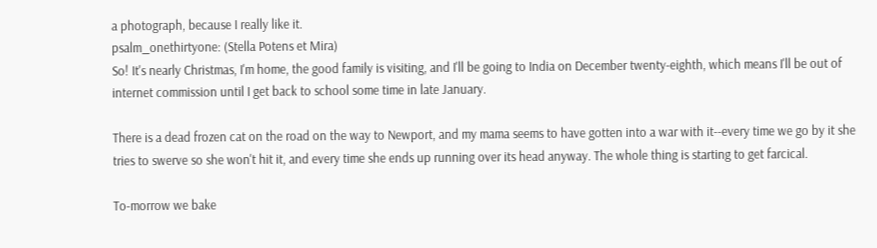a photograph, because I really like it.
psalm_onethirtyone: (Stella Potens et Mira)
So! It's nearly Christmas, I'm home, the good family is visiting, and I'll be going to India on December twenty-eighth, which means I'll be out of internet commission until I get back to school some time in late January.

There is a dead frozen cat on the road on the way to Newport, and my mama seems to have gotten into a war with it--every time we go by it she tries to swerve so she won't hit it, and every time she ends up running over its head anyway. The whole thing is starting to get farcical.

To-morrow we bake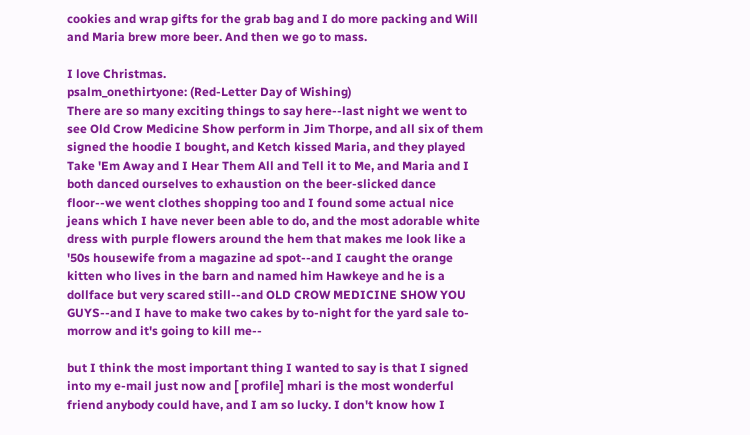cookies and wrap gifts for the grab bag and I do more packing and Will and Maria brew more beer. And then we go to mass.

I love Christmas.
psalm_onethirtyone: (Red-Letter Day of Wishing)
There are so many exciting things to say here--last night we went to see Old Crow Medicine Show perform in Jim Thorpe, and all six of them signed the hoodie I bought, and Ketch kissed Maria, and they played Take 'Em Away and I Hear Them All and Tell it to Me, and Maria and I both danced ourselves to exhaustion on the beer-slicked dance floor--we went clothes shopping too and I found some actual nice jeans which I have never been able to do, and the most adorable white dress with purple flowers around the hem that makes me look like a '50s housewife from a magazine ad spot--and I caught the orange kitten who lives in the barn and named him Hawkeye and he is a dollface but very scared still--and OLD CROW MEDICINE SHOW YOU GUYS--and I have to make two cakes by to-night for the yard sale to-morrow and it's going to kill me--

but I think the most important thing I wanted to say is that I signed into my e-mail just now and [ profile] mhari is the most wonderful friend anybody could have, and I am so lucky. I don't know how I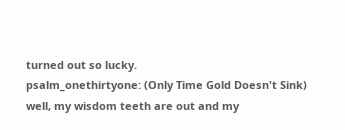turned out so lucky.
psalm_onethirtyone: (Only Time Gold Doesn't Sink)
well, my wisdom teeth are out and my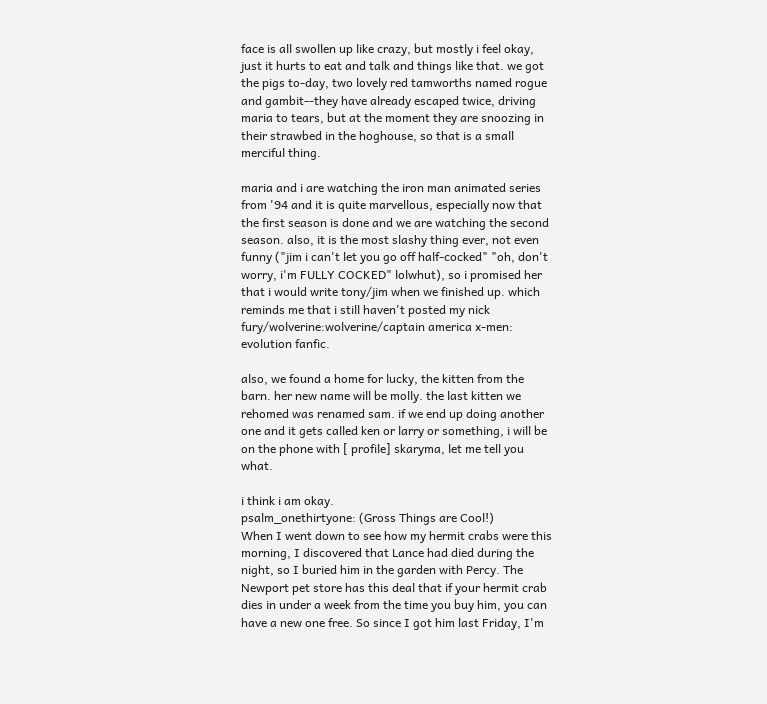face is all swollen up like crazy, but mostly i feel okay, just it hurts to eat and talk and things like that. we got the pigs to-day, two lovely red tamworths named rogue and gambit--they have already escaped twice, driving maria to tears, but at the moment they are snoozing in their strawbed in the hoghouse, so that is a small merciful thing.

maria and i are watching the iron man animated series from '94 and it is quite marvellous, especially now that the first season is done and we are watching the second season. also, it is the most slashy thing ever, not even funny ("jim i can't let you go off half-cocked" "oh, don't worry, i'm FULLY COCKED" lolwhut), so i promised her that i would write tony/jim when we finished up. which reminds me that i still haven't posted my nick fury/wolverine:wolverine/captain america x-men: evolution fanfic.

also, we found a home for lucky, the kitten from the barn. her new name will be molly. the last kitten we rehomed was renamed sam. if we end up doing another one and it gets called ken or larry or something, i will be on the phone with [ profile] skaryma, let me tell you what.

i think i am okay.
psalm_onethirtyone: (Gross Things are Cool!)
When I went down to see how my hermit crabs were this morning, I discovered that Lance had died during the night, so I buried him in the garden with Percy. The Newport pet store has this deal that if your hermit crab dies in under a week from the time you buy him, you can have a new one free. So since I got him last Friday, I'm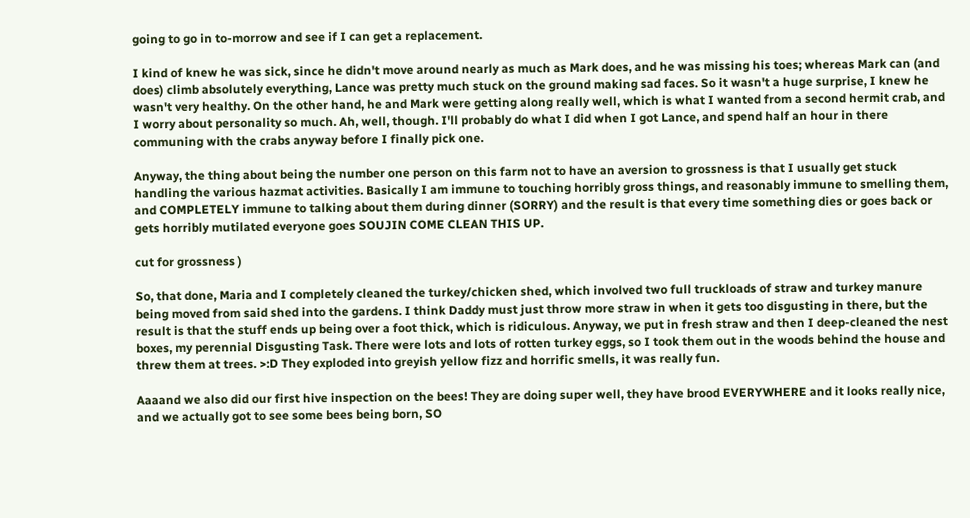going to go in to-morrow and see if I can get a replacement.

I kind of knew he was sick, since he didn't move around nearly as much as Mark does, and he was missing his toes; whereas Mark can (and does) climb absolutely everything, Lance was pretty much stuck on the ground making sad faces. So it wasn't a huge surprise, I knew he wasn't very healthy. On the other hand, he and Mark were getting along really well, which is what I wanted from a second hermit crab, and I worry about personality so much. Ah, well, though. I'll probably do what I did when I got Lance, and spend half an hour in there communing with the crabs anyway before I finally pick one.

Anyway, the thing about being the number one person on this farm not to have an aversion to grossness is that I usually get stuck handling the various hazmat activities. Basically I am immune to touching horribly gross things, and reasonably immune to smelling them, and COMPLETELY immune to talking about them during dinner (SORRY) and the result is that every time something dies or goes back or gets horribly mutilated everyone goes SOUJIN COME CLEAN THIS UP.

cut for grossness )

So, that done, Maria and I completely cleaned the turkey/chicken shed, which involved two full truckloads of straw and turkey manure being moved from said shed into the gardens. I think Daddy must just throw more straw in when it gets too disgusting in there, but the result is that the stuff ends up being over a foot thick, which is ridiculous. Anyway, we put in fresh straw and then I deep-cleaned the nest boxes, my perennial Disgusting Task. There were lots and lots of rotten turkey eggs, so I took them out in the woods behind the house and threw them at trees. >:D They exploded into greyish yellow fizz and horrific smells, it was really fun.

Aaaand we also did our first hive inspection on the bees! They are doing super well, they have brood EVERYWHERE and it looks really nice, and we actually got to see some bees being born, SO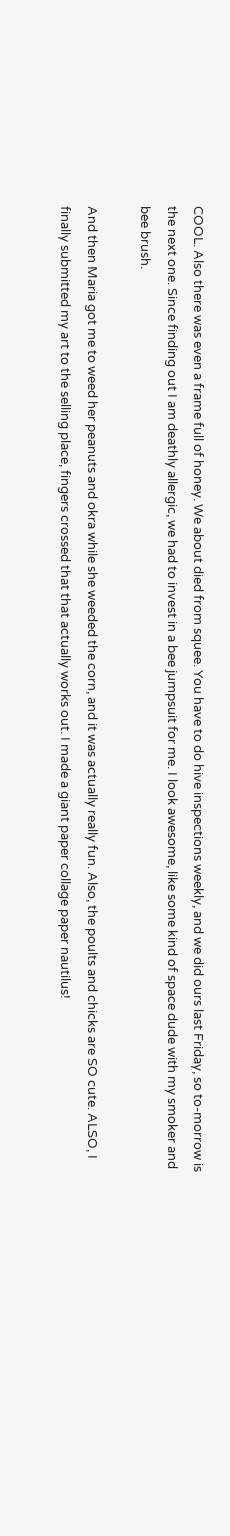COOL. Also there was even a frame full of honey. We about died from squee. You have to do hive inspections weekly, and we did ours last Friday, so to-morrow is the next one. Since finding out I am deathly allergic, we had to invest in a bee jumpsuit for me. I look awesome, like some kind of space dude with my smoker and bee brush.

And then Maria got me to weed her peanuts and okra while she weeded the corn, and it was actually really fun. Also, the poults and chicks are SO cute. ALSO, I finally submitted my art to the selling place, fingers crossed that that actually works out. I made a giant paper collage paper nautilus!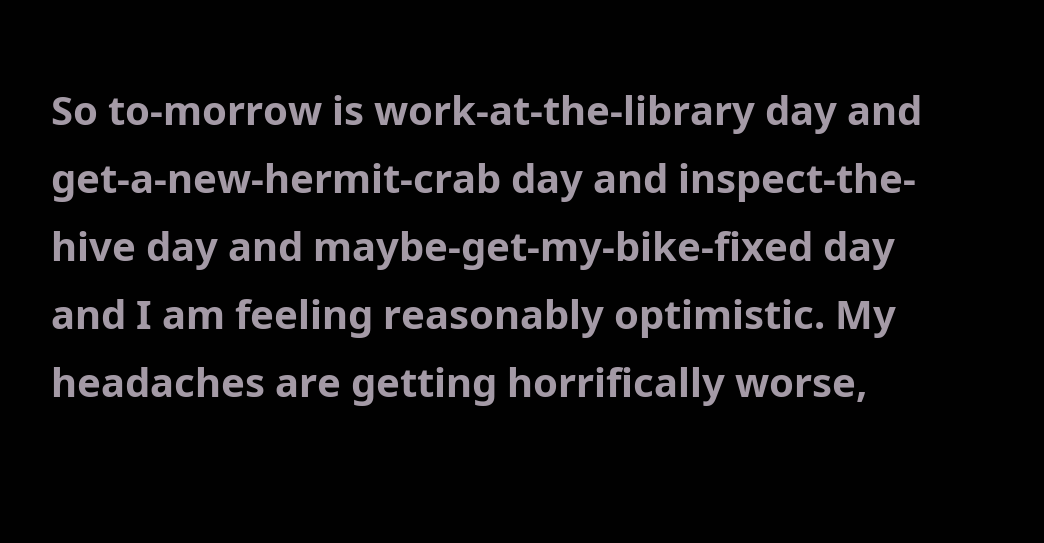So to-morrow is work-at-the-library day and get-a-new-hermit-crab day and inspect-the-hive day and maybe-get-my-bike-fixed day and I am feeling reasonably optimistic. My headaches are getting horrifically worse,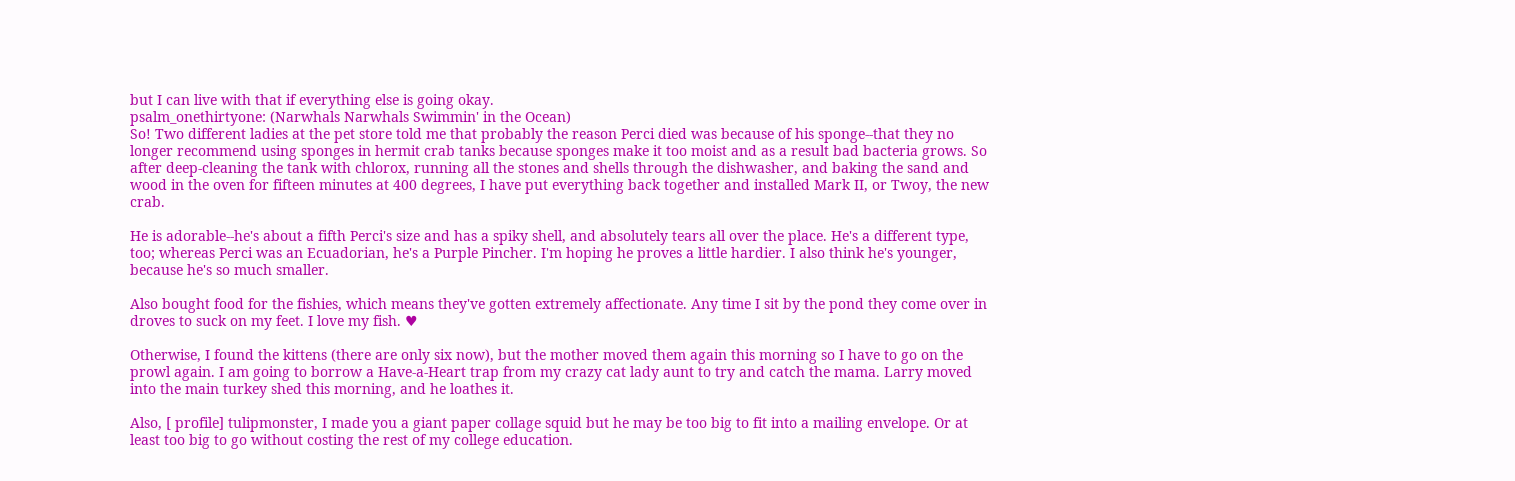but I can live with that if everything else is going okay.
psalm_onethirtyone: (Narwhals Narwhals Swimmin' in the Ocean)
So! Two different ladies at the pet store told me that probably the reason Perci died was because of his sponge--that they no longer recommend using sponges in hermit crab tanks because sponges make it too moist and as a result bad bacteria grows. So after deep-cleaning the tank with chlorox, running all the stones and shells through the dishwasher, and baking the sand and wood in the oven for fifteen minutes at 400 degrees, I have put everything back together and installed Mark II, or Twoy, the new crab.

He is adorable--he's about a fifth Perci's size and has a spiky shell, and absolutely tears all over the place. He's a different type, too; whereas Perci was an Ecuadorian, he's a Purple Pincher. I'm hoping he proves a little hardier. I also think he's younger, because he's so much smaller.

Also bought food for the fishies, which means they've gotten extremely affectionate. Any time I sit by the pond they come over in droves to suck on my feet. I love my fish. ♥

Otherwise, I found the kittens (there are only six now), but the mother moved them again this morning so I have to go on the prowl again. I am going to borrow a Have-a-Heart trap from my crazy cat lady aunt to try and catch the mama. Larry moved into the main turkey shed this morning, and he loathes it.

Also, [ profile] tulipmonster, I made you a giant paper collage squid but he may be too big to fit into a mailing envelope. Or at least too big to go without costing the rest of my college education.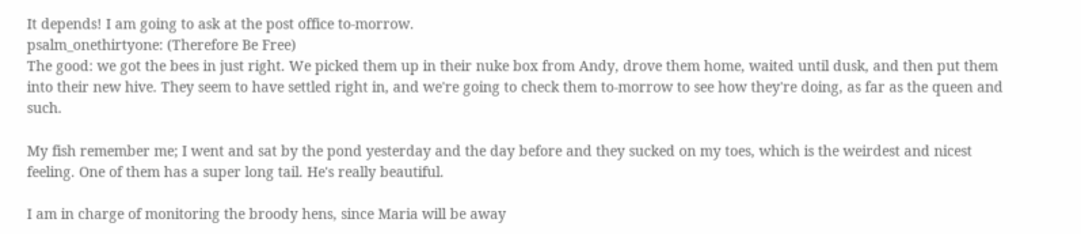It depends! I am going to ask at the post office to-morrow.
psalm_onethirtyone: (Therefore Be Free)
The good: we got the bees in just right. We picked them up in their nuke box from Andy, drove them home, waited until dusk, and then put them into their new hive. They seem to have settled right in, and we're going to check them to-morrow to see how they're doing, as far as the queen and such.

My fish remember me; I went and sat by the pond yesterday and the day before and they sucked on my toes, which is the weirdest and nicest feeling. One of them has a super long tail. He's really beautiful.

I am in charge of monitoring the broody hens, since Maria will be away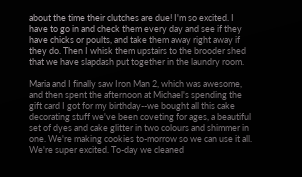about the time their clutches are due! I'm so excited. I have to go in and check them every day and see if they have chicks or poults, and take them away right away if they do. Then I whisk them upstairs to the brooder shed that we have slapdash put together in the laundry room.

Maria and I finally saw Iron Man 2, which was awesome, and then spent the afternoon at Michael's spending the gift card I got for my birthday--we bought all this cake decorating stuff we've been coveting for ages, a beautiful set of dyes and cake glitter in two colours and shimmer in one. We're making cookies to-morrow so we can use it all. We're super excited. To-day we cleaned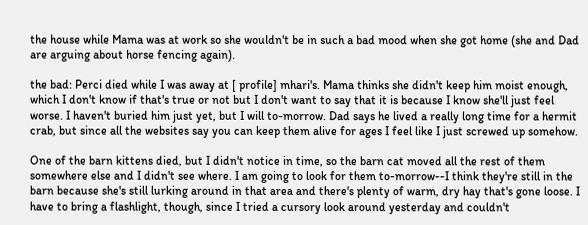the house while Mama was at work so she wouldn't be in such a bad mood when she got home (she and Dad are arguing about horse fencing again).

the bad: Perci died while I was away at [ profile] mhari's. Mama thinks she didn't keep him moist enough, which I don't know if that's true or not but I don't want to say that it is because I know she'll just feel worse. I haven't buried him just yet, but I will to-morrow. Dad says he lived a really long time for a hermit crab, but since all the websites say you can keep them alive for ages I feel like I just screwed up somehow.

One of the barn kittens died, but I didn't notice in time, so the barn cat moved all the rest of them somewhere else and I didn't see where. I am going to look for them to-morrow--I think they're still in the barn because she's still lurking around in that area and there's plenty of warm, dry hay that's gone loose. I have to bring a flashlight, though, since I tried a cursory look around yesterday and couldn't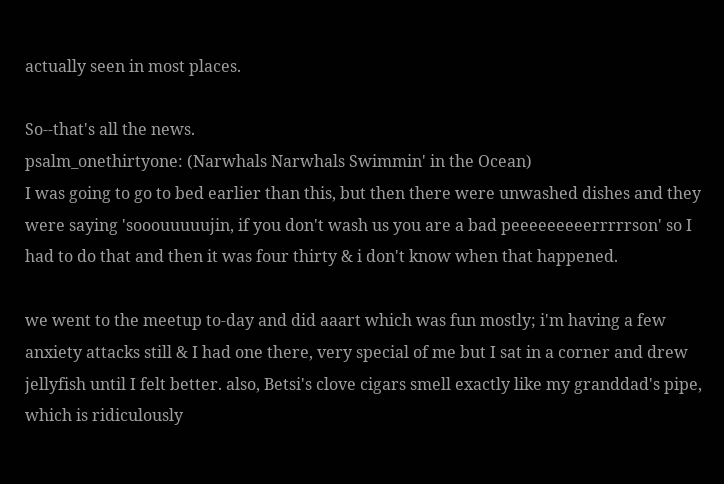actually seen in most places.

So--that's all the news.
psalm_onethirtyone: (Narwhals Narwhals Swimmin' in the Ocean)
I was going to go to bed earlier than this, but then there were unwashed dishes and they were saying 'sooouuuuujin, if you don't wash us you are a bad peeeeeeeeerrrrrson' so I had to do that and then it was four thirty & i don't know when that happened.

we went to the meetup to-day and did aaart which was fun mostly; i'm having a few anxiety attacks still & I had one there, very special of me but I sat in a corner and drew jellyfish until I felt better. also, Betsi's clove cigars smell exactly like my granddad's pipe, which is ridiculously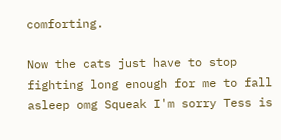comforting.

Now the cats just have to stop fighting long enough for me to fall asleep omg Squeak I'm sorry Tess is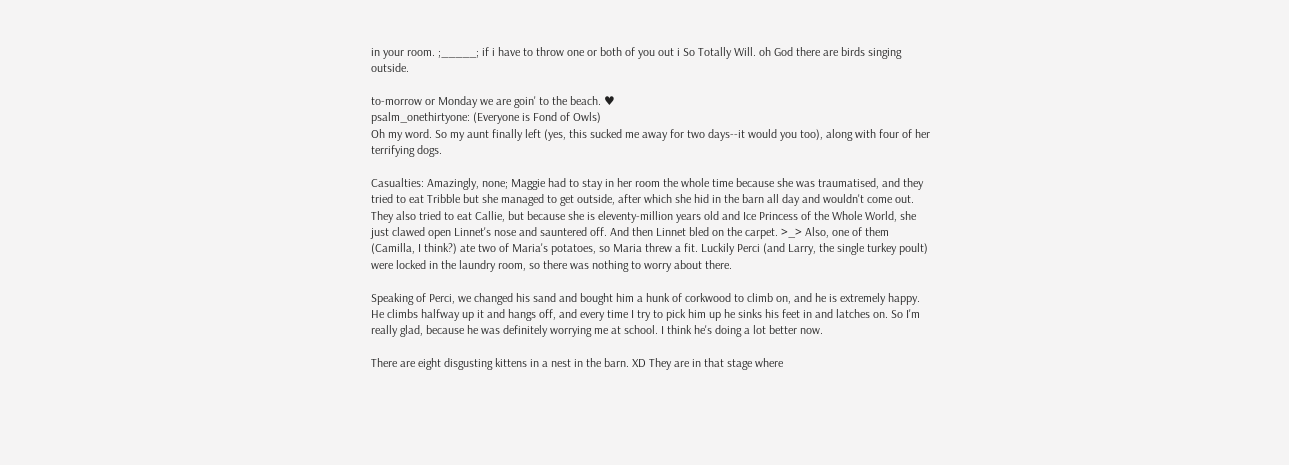in your room. ;_____; if i have to throw one or both of you out i So Totally Will. oh God there are birds singing outside.

to-morrow or Monday we are goin' to the beach. ♥
psalm_onethirtyone: (Everyone is Fond of Owls)
Oh my word. So my aunt finally left (yes, this sucked me away for two days--it would you too), along with four of her terrifying dogs.

Casualties: Amazingly, none; Maggie had to stay in her room the whole time because she was traumatised, and they tried to eat Tribble but she managed to get outside, after which she hid in the barn all day and wouldn't come out. They also tried to eat Callie, but because she is eleventy-million years old and Ice Princess of the Whole World, she just clawed open Linnet's nose and sauntered off. And then Linnet bled on the carpet. >_> Also, one of them (Camilla, I think?) ate two of Maria's potatoes, so Maria threw a fit. Luckily Perci (and Larry, the single turkey poult) were locked in the laundry room, so there was nothing to worry about there.

Speaking of Perci, we changed his sand and bought him a hunk of corkwood to climb on, and he is extremely happy. He climbs halfway up it and hangs off, and every time I try to pick him up he sinks his feet in and latches on. So I'm really glad, because he was definitely worrying me at school. I think he's doing a lot better now.

There are eight disgusting kittens in a nest in the barn. XD They are in that stage where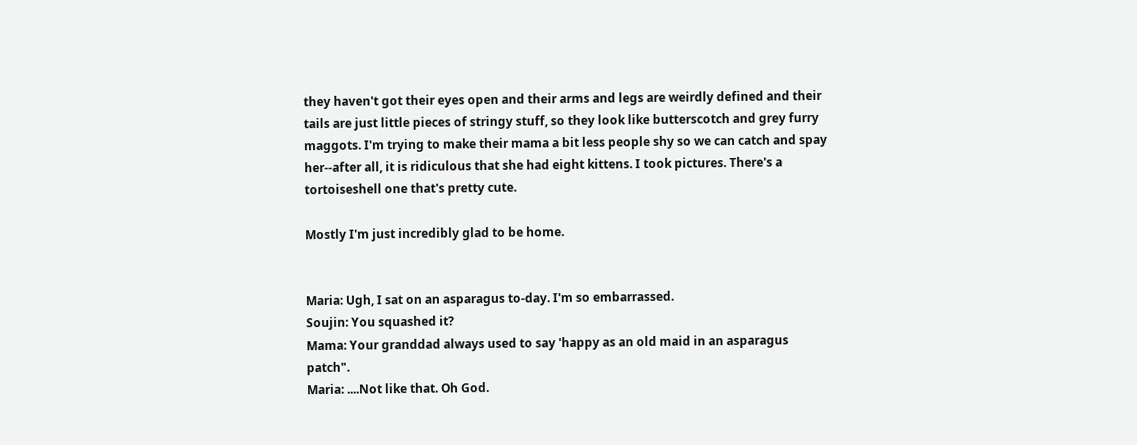they haven't got their eyes open and their arms and legs are weirdly defined and their tails are just little pieces of stringy stuff, so they look like butterscotch and grey furry maggots. I'm trying to make their mama a bit less people shy so we can catch and spay her--after all, it is ridiculous that she had eight kittens. I took pictures. There's a tortoiseshell one that's pretty cute.

Mostly I'm just incredibly glad to be home.


Maria: Ugh, I sat on an asparagus to-day. I'm so embarrassed.
Soujin: You squashed it?
Mama: Your granddad always used to say 'happy as an old maid in an asparagus patch".
Maria: ....Not like that. Oh God.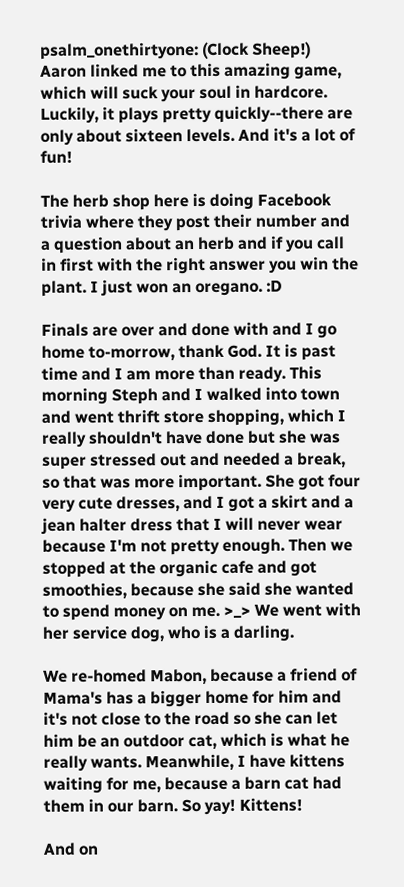psalm_onethirtyone: (Clock Sheep!)
Aaron linked me to this amazing game, which will suck your soul in hardcore. Luckily, it plays pretty quickly--there are only about sixteen levels. And it's a lot of fun!

The herb shop here is doing Facebook trivia where they post their number and a question about an herb and if you call in first with the right answer you win the plant. I just won an oregano. :D

Finals are over and done with and I go home to-morrow, thank God. It is past time and I am more than ready. This morning Steph and I walked into town and went thrift store shopping, which I really shouldn't have done but she was super stressed out and needed a break, so that was more important. She got four very cute dresses, and I got a skirt and a jean halter dress that I will never wear because I'm not pretty enough. Then we stopped at the organic cafe and got smoothies, because she said she wanted to spend money on me. >_> We went with her service dog, who is a darling.

We re-homed Mabon, because a friend of Mama's has a bigger home for him and it's not close to the road so she can let him be an outdoor cat, which is what he really wants. Meanwhile, I have kittens waiting for me, because a barn cat had them in our barn. So yay! Kittens!

And on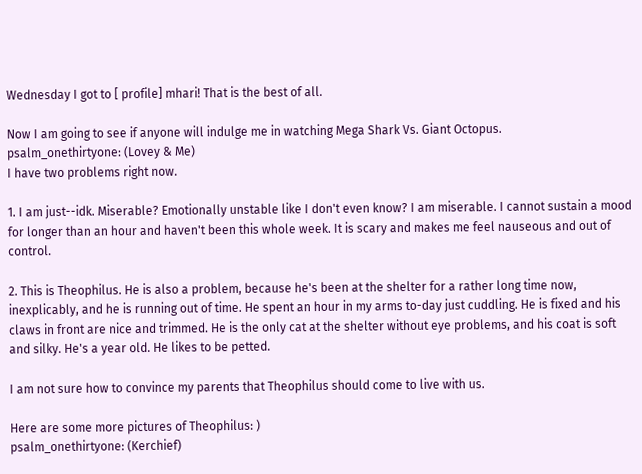Wednesday I got to [ profile] mhari! That is the best of all.

Now I am going to see if anyone will indulge me in watching Mega Shark Vs. Giant Octopus.
psalm_onethirtyone: (Lovey & Me)
I have two problems right now.

1. I am just--idk. Miserable? Emotionally unstable like I don't even know? I am miserable. I cannot sustain a mood for longer than an hour and haven't been this whole week. It is scary and makes me feel nauseous and out of control.

2. This is Theophilus. He is also a problem, because he's been at the shelter for a rather long time now, inexplicably, and he is running out of time. He spent an hour in my arms to-day just cuddling. He is fixed and his claws in front are nice and trimmed. He is the only cat at the shelter without eye problems, and his coat is soft and silky. He's a year old. He likes to be petted.

I am not sure how to convince my parents that Theophilus should come to live with us.

Here are some more pictures of Theophilus: )
psalm_onethirtyone: (Kerchief)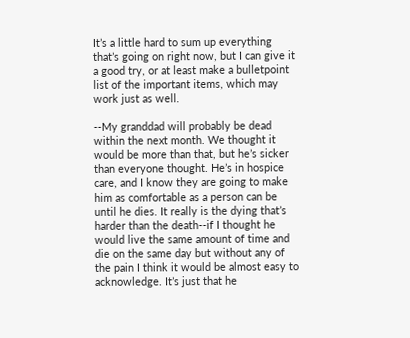It’s a little hard to sum up everything that’s going on right now, but I can give it a good try, or at least make a bulletpoint list of the important items, which may work just as well.

--My granddad will probably be dead within the next month. We thought it would be more than that, but he’s sicker than everyone thought. He’s in hospice care, and I know they are going to make him as comfortable as a person can be until he dies. It really is the dying that’s harder than the death--if I thought he would live the same amount of time and die on the same day but without any of the pain I think it would be almost easy to acknowledge. It’s just that he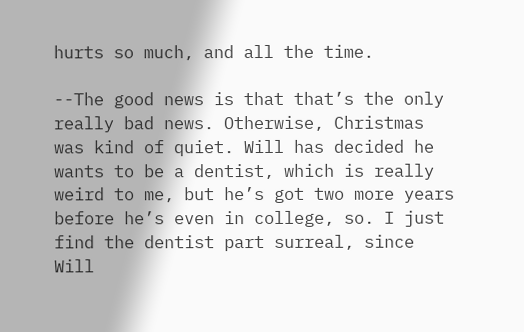hurts so much, and all the time.

--The good news is that that’s the only really bad news. Otherwise, Christmas was kind of quiet. Will has decided he wants to be a dentist, which is really weird to me, but he’s got two more years before he’s even in college, so. I just find the dentist part surreal, since Will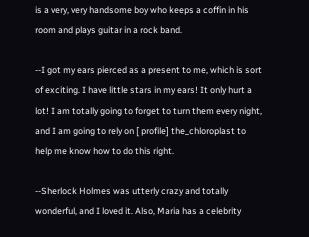is a very, very handsome boy who keeps a coffin in his room and plays guitar in a rock band.

--I got my ears pierced as a present to me, which is sort of exciting. I have little stars in my ears! It only hurt a lot! I am totally going to forget to turn them every night, and I am going to rely on [ profile] the_chloroplast to help me know how to do this right.

--Sherlock Holmes was utterly crazy and totally wonderful, and I loved it. Also, Maria has a celebrity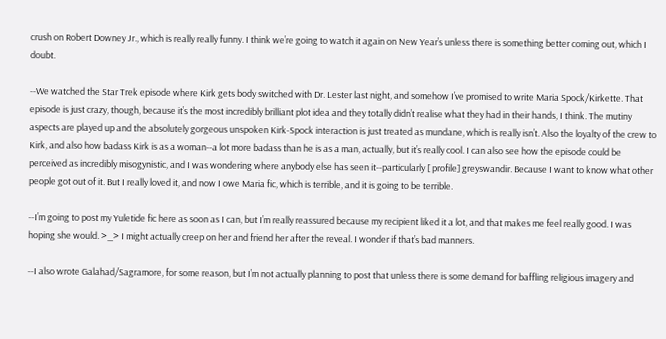crush on Robert Downey Jr., which is really really funny. I think we’re going to watch it again on New Year’s unless there is something better coming out, which I doubt.

--We watched the Star Trek episode where Kirk gets body switched with Dr. Lester last night, and somehow I’ve promised to write Maria Spock/Kirkette. That episode is just crazy, though, because it’s the most incredibly brilliant plot idea and they totally didn’t realise what they had in their hands, I think. The mutiny aspects are played up and the absolutely gorgeous unspoken Kirk-Spock interaction is just treated as mundane, which is really isn’t. Also the loyalty of the crew to Kirk, and also how badass Kirk is as a woman--a lot more badass than he is as a man, actually, but it’s really cool. I can also see how the episode could be perceived as incredibly misogynistic, and I was wondering where anybody else has seen it--particularly [ profile] greyswandir. Because I want to know what other people got out of it. But I really loved it, and now I owe Maria fic, which is terrible, and it is going to be terrible.

--I’m going to post my Yuletide fic here as soon as I can, but I’m really reassured because my recipient liked it a lot, and that makes me feel really good. I was hoping she would. >_> I might actually creep on her and friend her after the reveal. I wonder if that’s bad manners.

--I also wrote Galahad/Sagramore, for some reason, but I’m not actually planning to post that unless there is some demand for baffling religious imagery and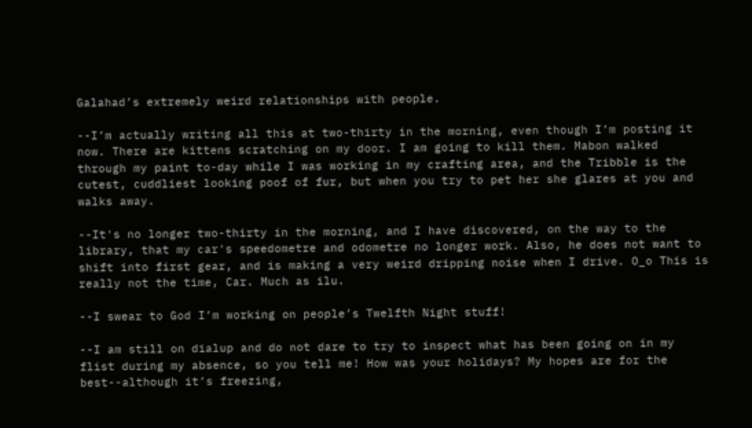Galahad’s extremely weird relationships with people.

--I’m actually writing all this at two-thirty in the morning, even though I’m posting it now. There are kittens scratching on my door. I am going to kill them. Mabon walked through my paint to-day while I was working in my crafting area, and the Tribble is the cutest, cuddliest looking poof of fur, but when you try to pet her she glares at you and walks away.

--It's no longer two-thirty in the morning, and I have discovered, on the way to the library, that my car's speedometre and odometre no longer work. Also, he does not want to shift into first gear, and is making a very weird dripping noise when I drive. O_o This is really not the time, Car. Much as ilu.

--I swear to God I’m working on people’s Twelfth Night stuff!

--I am still on dialup and do not dare to try to inspect what has been going on in my flist during my absence, so you tell me! How was your holidays? My hopes are for the best--although it’s freezing,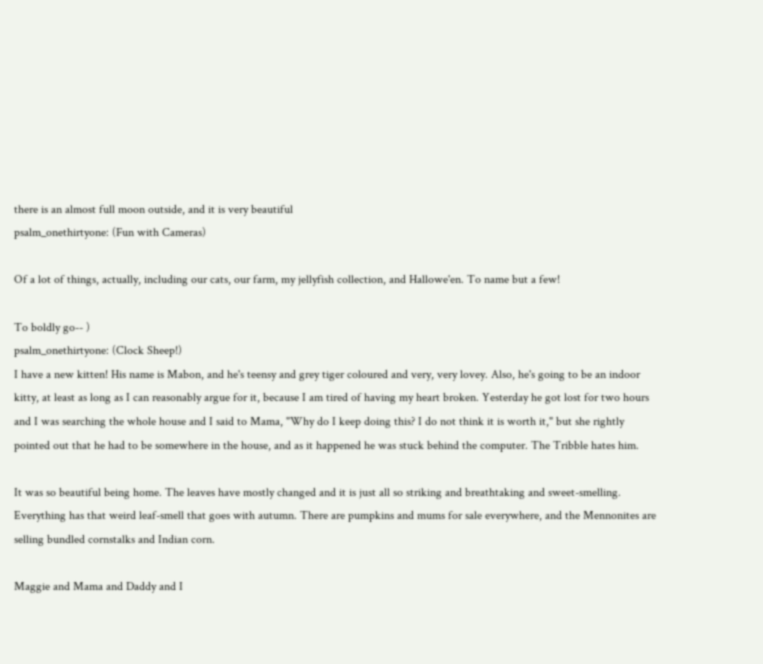there is an almost full moon outside, and it is very beautiful
psalm_onethirtyone: (Fun with Cameras)

Of a lot of things, actually, including our cats, our farm, my jellyfish collection, and Hallowe'en. To name but a few!

To boldly go-- )
psalm_onethirtyone: (Clock Sheep!)
I have a new kitten! His name is Mabon, and he's teensy and grey tiger coloured and very, very lovey. Also, he's going to be an indoor kitty, at least as long as I can reasonably argue for it, because I am tired of having my heart broken. Yesterday he got lost for two hours and I was searching the whole house and I said to Mama, "Why do I keep doing this? I do not think it is worth it," but she rightly pointed out that he had to be somewhere in the house, and as it happened he was stuck behind the computer. The Tribble hates him.

It was so beautiful being home. The leaves have mostly changed and it is just all so striking and breathtaking and sweet-smelling. Everything has that weird leaf-smell that goes with autumn. There are pumpkins and mums for sale everywhere, and the Mennonites are selling bundled cornstalks and Indian corn.

Maggie and Mama and Daddy and I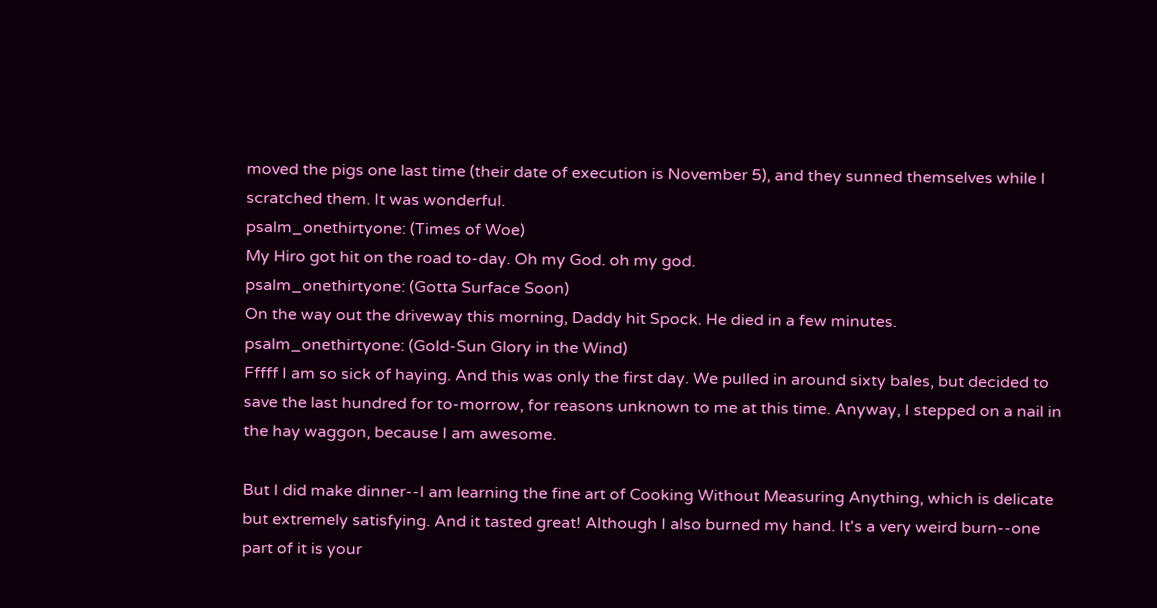moved the pigs one last time (their date of execution is November 5), and they sunned themselves while I scratched them. It was wonderful.
psalm_onethirtyone: (Times of Woe)
My Hiro got hit on the road to-day. Oh my God. oh my god.
psalm_onethirtyone: (Gotta Surface Soon)
On the way out the driveway this morning, Daddy hit Spock. He died in a few minutes.
psalm_onethirtyone: (Gold-Sun Glory in the Wind)
Fffff I am so sick of haying. And this was only the first day. We pulled in around sixty bales, but decided to save the last hundred for to-morrow, for reasons unknown to me at this time. Anyway, I stepped on a nail in the hay waggon, because I am awesome.

But I did make dinner--I am learning the fine art of Cooking Without Measuring Anything, which is delicate but extremely satisfying. And it tasted great! Although I also burned my hand. It's a very weird burn--one part of it is your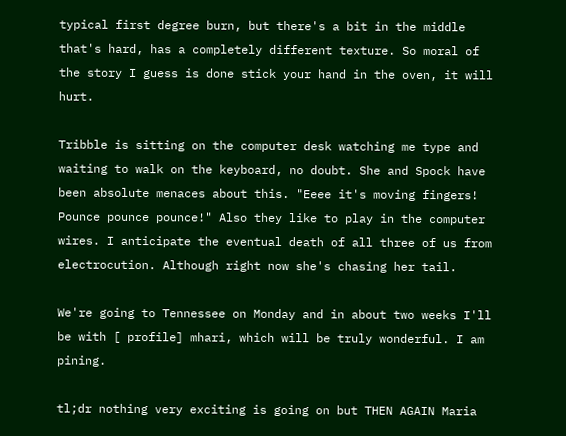typical first degree burn, but there's a bit in the middle that's hard, has a completely different texture. So moral of the story I guess is done stick your hand in the oven, it will hurt.

Tribble is sitting on the computer desk watching me type and waiting to walk on the keyboard, no doubt. She and Spock have been absolute menaces about this. "Eeee it's moving fingers! Pounce pounce pounce!" Also they like to play in the computer wires. I anticipate the eventual death of all three of us from electrocution. Although right now she's chasing her tail.

We're going to Tennessee on Monday and in about two weeks I'll be with [ profile] mhari, which will be truly wonderful. I am pining.

tl;dr nothing very exciting is going on but THEN AGAIN Maria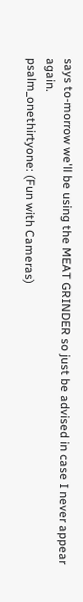says to-morrow we'll be using the MEAT GRINDER so just be advised in case I never appear again.
psalm_onethirtyone: (Fun with Cameras)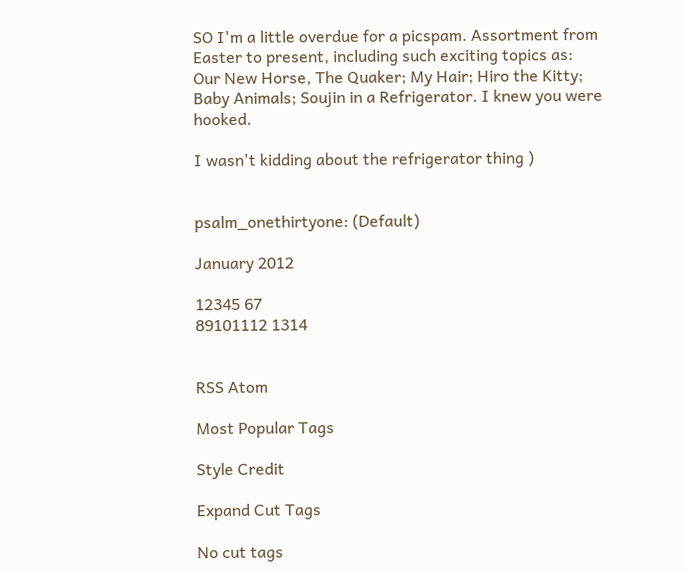SO I'm a little overdue for a picspam. Assortment from Easter to present, including such exciting topics as: Our New Horse, The Quaker; My Hair; Hiro the Kitty; Baby Animals; Soujin in a Refrigerator. I knew you were hooked.

I wasn't kidding about the refrigerator thing )


psalm_onethirtyone: (Default)

January 2012

12345 67
89101112 1314


RSS Atom

Most Popular Tags

Style Credit

Expand Cut Tags

No cut tags